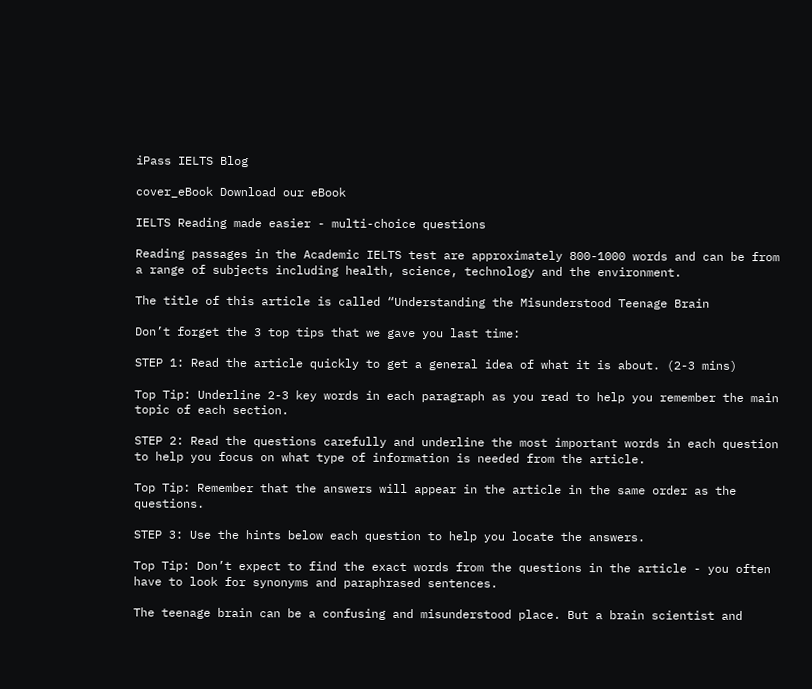iPass IELTS Blog

cover_eBook Download our eBook

IELTS Reading made easier - multi-choice questions

Reading passages in the Academic IELTS test are approximately 800-1000 words and can be from a range of subjects including health, science, technology and the environment.

The title of this article is called “Understanding the Misunderstood Teenage Brain

Don’t forget the 3 top tips that we gave you last time:

STEP 1: Read the article quickly to get a general idea of what it is about. (2-3 mins)

Top Tip: Underline 2-3 key words in each paragraph as you read to help you remember the main topic of each section.

STEP 2: Read the questions carefully and underline the most important words in each question to help you focus on what type of information is needed from the article.

Top Tip: Remember that the answers will appear in the article in the same order as the questions.

STEP 3: Use the hints below each question to help you locate the answers.

Top Tip: Don’t expect to find the exact words from the questions in the article - you often have to look for synonyms and paraphrased sentences.

The teenage brain can be a confusing and misunderstood place. But a brain scientist and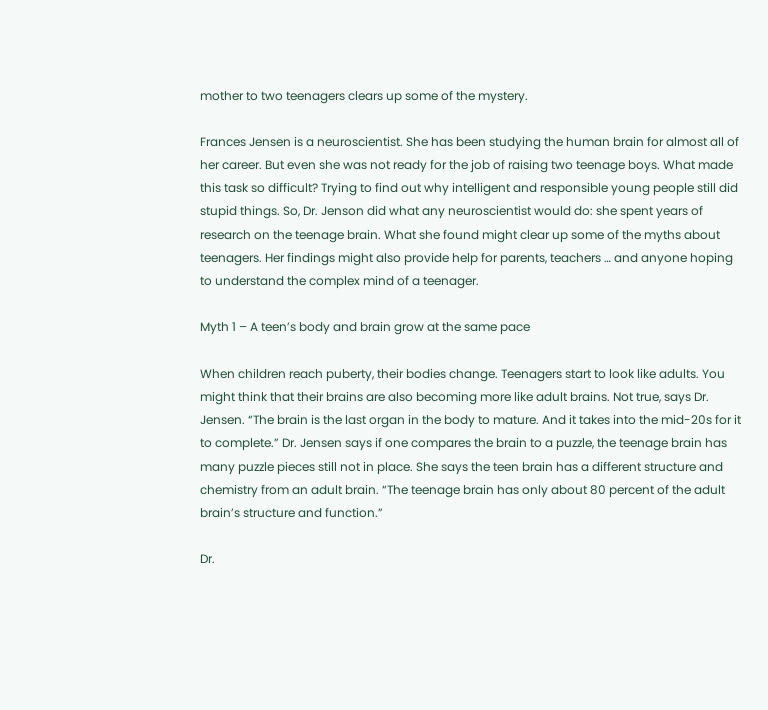mother to two teenagers clears up some of the mystery.

Frances Jensen is a neuroscientist. She has been studying the human brain for almost all of her career. But even she was not ready for the job of raising two teenage boys. What made this task so difficult? Trying to find out why intelligent and responsible young people still did stupid things. So, Dr. Jenson did what any neuroscientist would do: she spent years of research on the teenage brain. What she found might clear up some of the myths about teenagers. Her findings might also provide help for parents, teachers … and anyone hoping to understand the complex mind of a teenager.

Myth 1 – A teen’s body and brain grow at the same pace

When children reach puberty, their bodies change. Teenagers start to look like adults. You might think that their brains are also becoming more like adult brains. Not true, says Dr. Jensen. “The brain is the last organ in the body to mature. And it takes into the mid-20s for it to complete.” Dr. Jensen says if one compares the brain to a puzzle, the teenage brain has many puzzle pieces still not in place. She says the teen brain has a different structure and chemistry from an adult brain. “The teenage brain has only about 80 percent of the adult brain’s structure and function.”

Dr.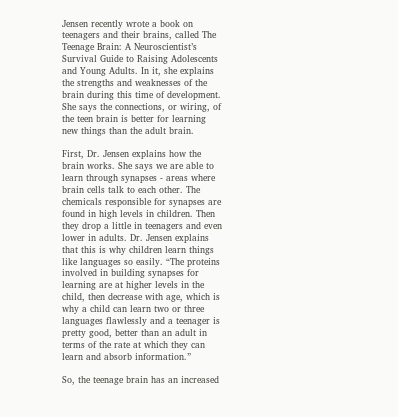Jensen recently wrote a book on teenagers and their brains, called The Teenage Brain: A Neuroscientist’s Survival Guide to Raising Adolescents and Young Adults. In it, she explains the strengths and weaknesses of the brain during this time of development. She says the connections, or wiring, of the teen brain is better for learning new things than the adult brain.

First, Dr. Jensen explains how the brain works. She says we are able to learn through synapses - areas where brain cells talk to each other. The chemicals responsible for synapses are found in high levels in children. Then they drop a little in teenagers and even lower in adults. Dr. Jensen explains that this is why children learn things like languages so easily. “The proteins involved in building synapses for learning are at higher levels in the child, then decrease with age, which is why a child can learn two or three languages flawlessly and a teenager is pretty good, better than an adult in terms of the rate at which they can learn and absorb information.”

So, the teenage brain has an increased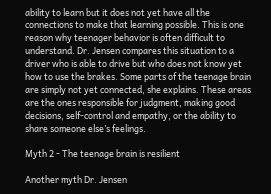ability to learn but it does not yet have all the connections to make that learning possible. This is one reason why teenager behavior is often difficult to understand. Dr. Jensen compares this situation to a driver who is able to drive but who does not know yet how to use the brakes. Some parts of the teenage brain are simply not yet connected, she explains. These areas are the ones responsible for judgment, making good decisions, self-control and empathy, or the ability to share someone else’s feelings.

Myth 2 - The teenage brain is resilient

Another myth Dr. Jensen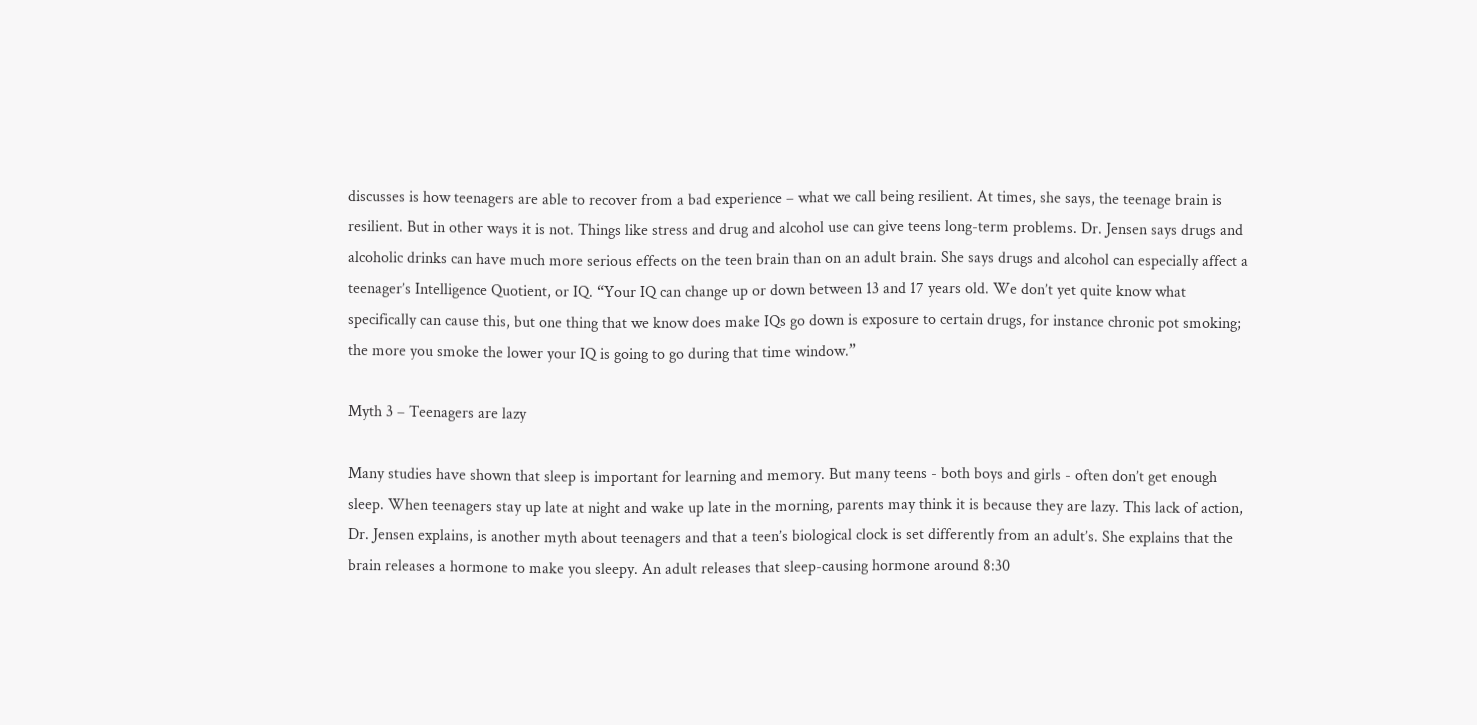discusses is how teenagers are able to recover from a bad experience – what we call being resilient. At times, she says, the teenage brain is resilient. But in other ways it is not. Things like stress and drug and alcohol use can give teens long-term problems. Dr. Jensen says drugs and alcoholic drinks can have much more serious effects on the teen brain than on an adult brain. She says drugs and alcohol can especially affect a teenager’s Intelligence Quotient, or IQ. “Your IQ can change up or down between 13 and 17 years old. We don’t yet quite know what specifically can cause this, but one thing that we know does make IQs go down is exposure to certain drugs, for instance chronic pot smoking; the more you smoke the lower your IQ is going to go during that time window.”

Myth 3 – Teenagers are lazy

Many studies have shown that sleep is important for learning and memory. But many teens - both boys and girls - often don’t get enough sleep. When teenagers stay up late at night and wake up late in the morning, parents may think it is because they are lazy. This lack of action, Dr. Jensen explains, is another myth about teenagers and that a teen’s biological clock is set differently from an adult’s. She explains that the brain releases a hormone to make you sleepy. An adult releases that sleep-causing hormone around 8:30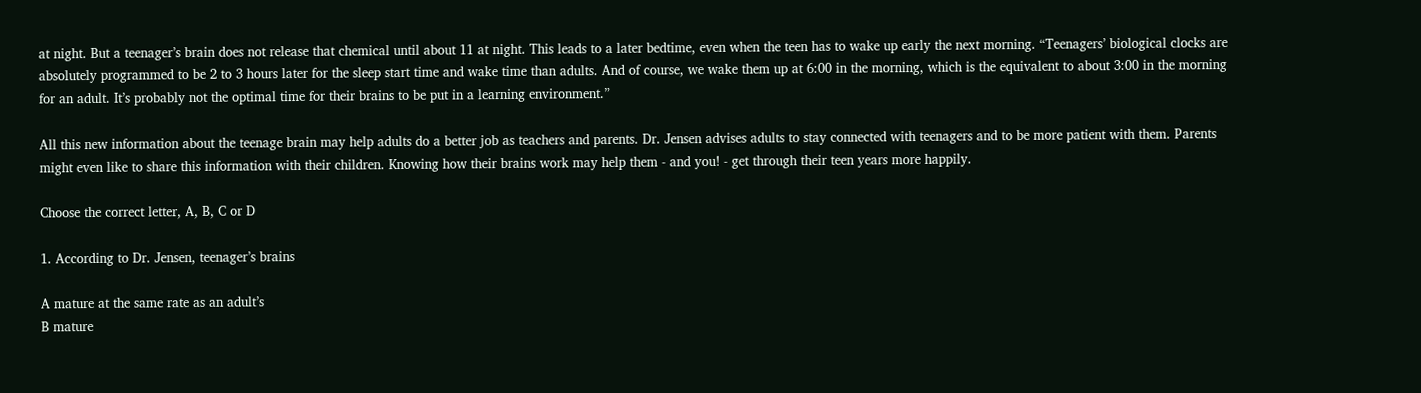at night. But a teenager’s brain does not release that chemical until about 11 at night. This leads to a later bedtime, even when the teen has to wake up early the next morning. “Teenagers’ biological clocks are absolutely programmed to be 2 to 3 hours later for the sleep start time and wake time than adults. And of course, we wake them up at 6:00 in the morning, which is the equivalent to about 3:00 in the morning for an adult. It’s probably not the optimal time for their brains to be put in a learning environment.”

All this new information about the teenage brain may help adults do a better job as teachers and parents. Dr. Jensen advises adults to stay connected with teenagers and to be more patient with them. Parents might even like to share this information with their children. Knowing how their brains work may help them - and you! - get through their teen years more happily.

Choose the correct letter, A, B, C or D

1. According to Dr. Jensen, teenager’s brains

A mature at the same rate as an adult’s
B mature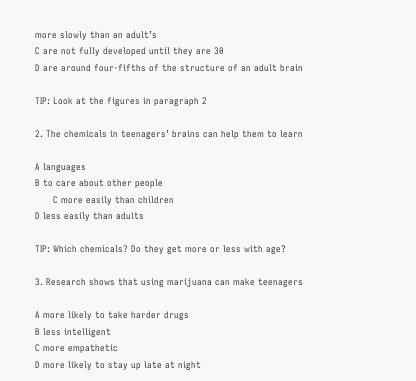more slowly than an adult’s
C are not fully developed until they are 30
D are around four-fifths of the structure of an adult brain

TIP: Look at the figures in paragraph 2

2. The chemicals in teenagers’ brains can help them to learn

A languages
B to care about other people
      C more easily than children
D less easily than adults

TIP: Which chemicals? Do they get more or less with age?

3. Research shows that using marijuana can make teenagers

A more likely to take harder drugs
B less intelligent
C more empathetic
D more likely to stay up late at night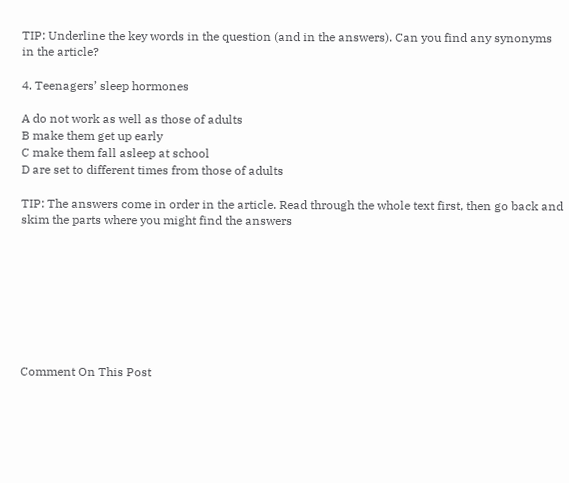TIP: Underline the key words in the question (and in the answers). Can you find any synonyms in the article?

4. Teenagers’ sleep hormones

A do not work as well as those of adults
B make them get up early
C make them fall asleep at school
D are set to different times from those of adults

TIP: The answers come in order in the article. Read through the whole text first, then go back and skim the parts where you might find the answers








Comment On This Post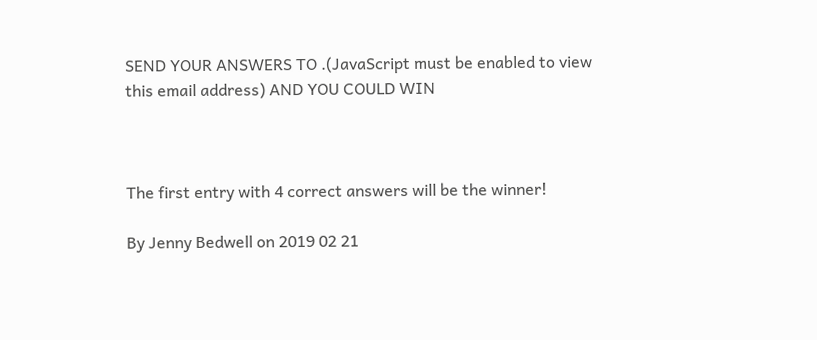SEND YOUR ANSWERS TO .(JavaScript must be enabled to view this email address) AND YOU COULD WIN



The first entry with 4 correct answers will be the winner!

By Jenny Bedwell on 2019 02 21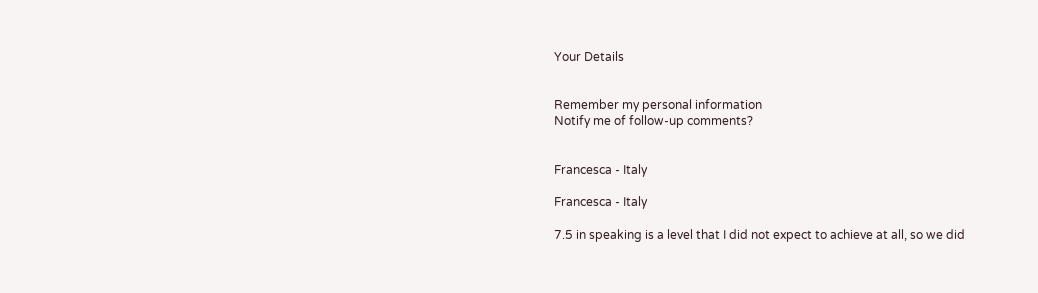Your Details


Remember my personal information
Notify me of follow-up comments?


Francesca - Italy

Francesca - Italy

7.5 in speaking is a level that I did not expect to achieve at all, so we did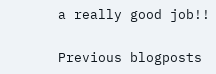a really good job!!

Previous blogposts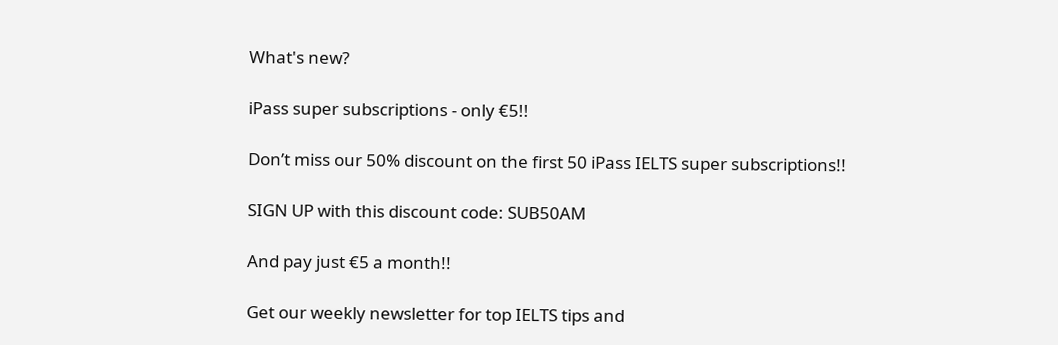What's new?

iPass super subscriptions - only €5!!

Don’t miss our 50% discount on the first 50 iPass IELTS super subscriptions!!

SIGN UP with this discount code: SUB50AM

And pay just €5 a month!!

Get our weekly newsletter for top IELTS tips and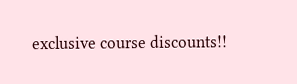exclusive course discounts!!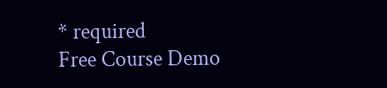* required
Free Course Demo